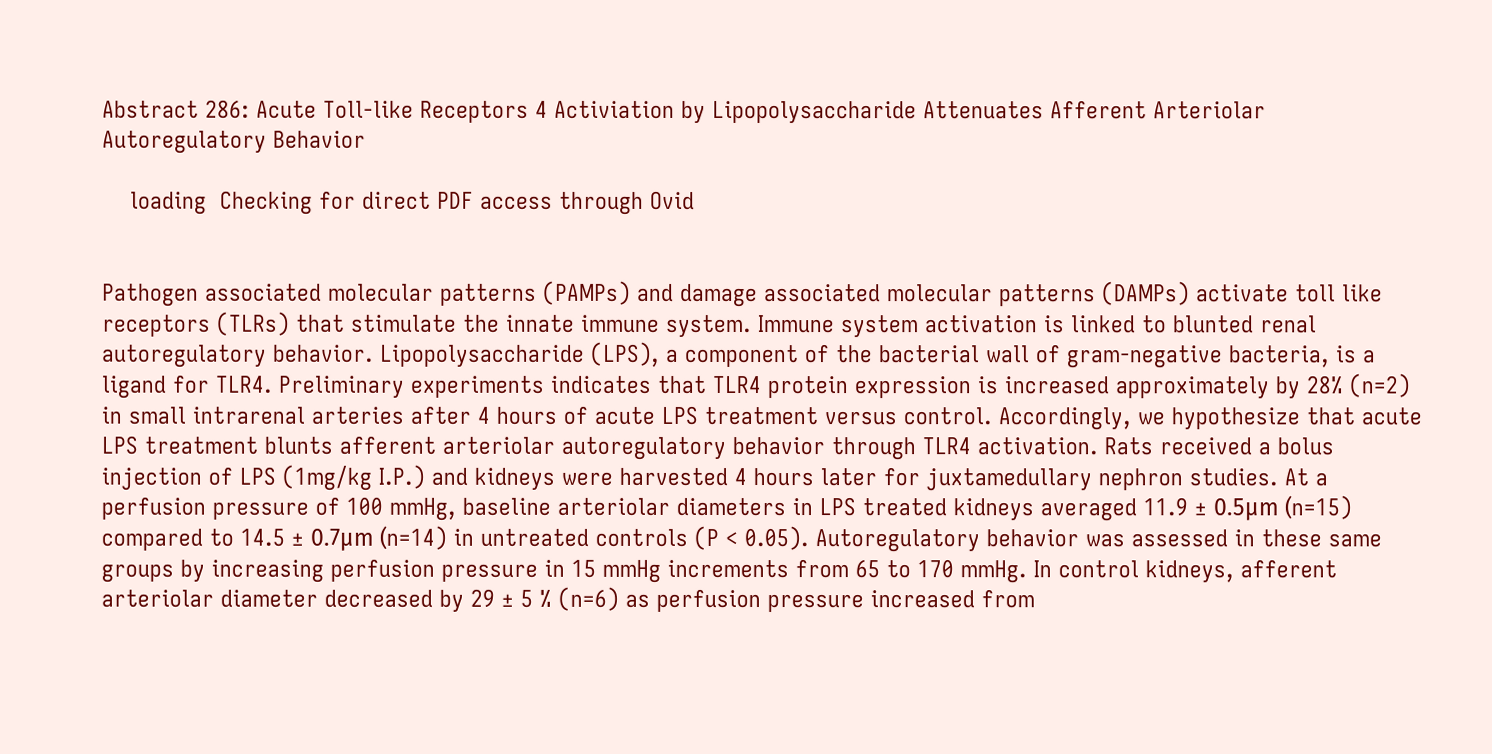Abstract 286: Acute Toll-like Receptors 4 Activiation by Lipopolysaccharide Attenuates Afferent Arteriolar Autoregulatory Behavior

    loading  Checking for direct PDF access through Ovid


Pathogen associated molecular patterns (PAMPs) and damage associated molecular patterns (DAMPs) activate toll like receptors (TLRs) that stimulate the innate immune system. Immune system activation is linked to blunted renal autoregulatory behavior. Lipopolysaccharide (LPS), a component of the bacterial wall of gram-negative bacteria, is a ligand for TLR4. Preliminary experiments indicates that TLR4 protein expression is increased approximately by 28% (n=2) in small intrarenal arteries after 4 hours of acute LPS treatment versus control. Accordingly, we hypothesize that acute LPS treatment blunts afferent arteriolar autoregulatory behavior through TLR4 activation. Rats received a bolus injection of LPS (1mg/kg I.P.) and kidneys were harvested 4 hours later for juxtamedullary nephron studies. At a perfusion pressure of 100 mmHg, baseline arteriolar diameters in LPS treated kidneys averaged 11.9 ± 0.5μm (n=15) compared to 14.5 ± 0.7μm (n=14) in untreated controls (P < 0.05). Autoregulatory behavior was assessed in these same groups by increasing perfusion pressure in 15 mmHg increments from 65 to 170 mmHg. In control kidneys, afferent arteriolar diameter decreased by 29 ± 5 % (n=6) as perfusion pressure increased from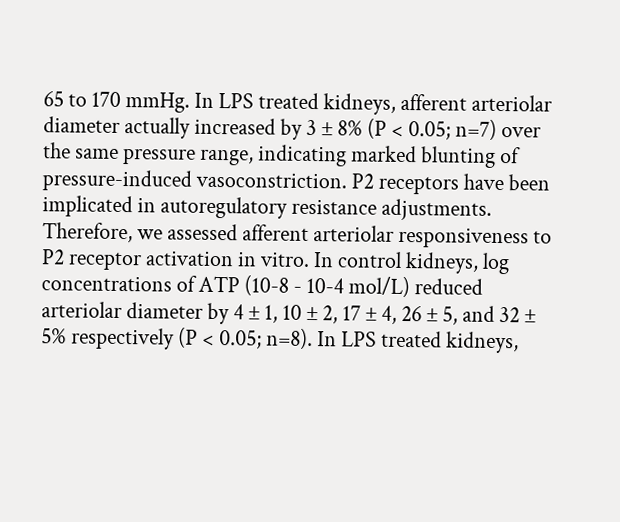65 to 170 mmHg. In LPS treated kidneys, afferent arteriolar diameter actually increased by 3 ± 8% (P < 0.05; n=7) over the same pressure range, indicating marked blunting of pressure-induced vasoconstriction. P2 receptors have been implicated in autoregulatory resistance adjustments. Therefore, we assessed afferent arteriolar responsiveness to P2 receptor activation in vitro. In control kidneys, log concentrations of ATP (10-8 - 10-4 mol/L) reduced arteriolar diameter by 4 ± 1, 10 ± 2, 17 ± 4, 26 ± 5, and 32 ± 5% respectively (P < 0.05; n=8). In LPS treated kidneys,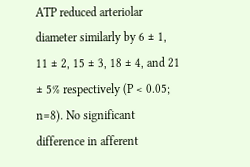ATP reduced arteriolar diameter similarly by 6 ± 1, 11 ± 2, 15 ± 3, 18 ± 4, and 21 ± 5% respectively (P < 0.05; n=8). No significant difference in afferent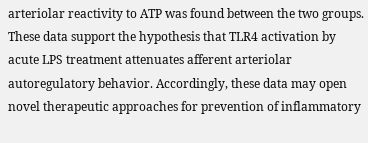arteriolar reactivity to ATP was found between the two groups. These data support the hypothesis that TLR4 activation by acute LPS treatment attenuates afferent arteriolar autoregulatory behavior. Accordingly, these data may open novel therapeutic approaches for prevention of inflammatory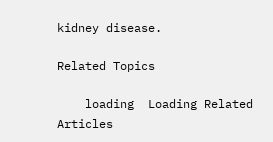kidney disease.

Related Topics

    loading  Loading Related Articles